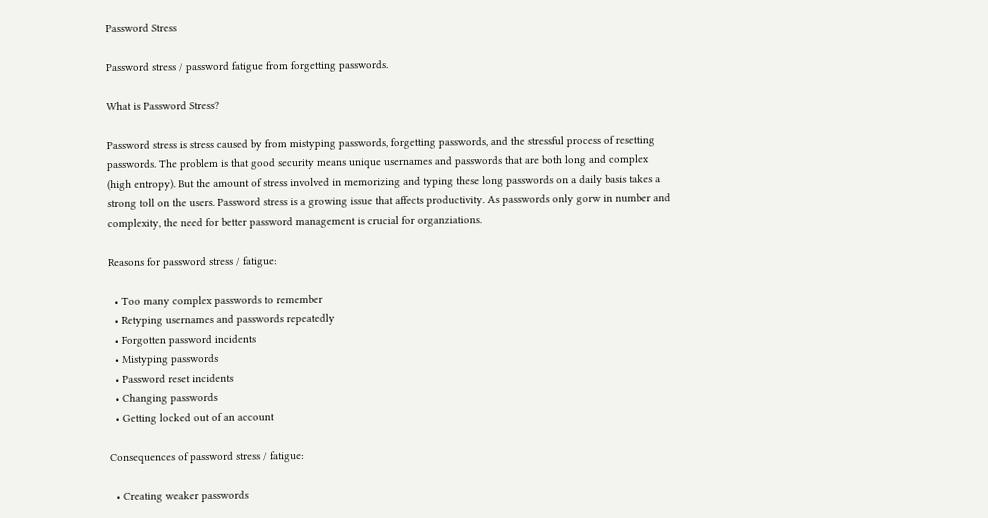Password Stress

Password stress / password fatigue from forgetting passwords.

What is Password Stress?

Password stress is stress caused by from mistyping passwords, forgetting passwords, and the stressful process of resetting passwords. The problem is that good security means unique usernames and passwords that are both long and complex (high entropy). But the amount of stress involved in memorizing and typing these long passwords on a daily basis takes a strong toll on the users. Password stress is a growing issue that affects productivity. As passwords only gorw in number and complexity, the need for better password management is crucial for organziations.

Reasons for password stress / fatigue:

  • Too many complex passwords to remember
  • Retyping usernames and passwords repeatedly
  • Forgotten password incidents
  • Mistyping passwords
  • Password reset incidents
  • Changing passwords
  • Getting locked out of an account

Consequences of password stress / fatigue:

  • Creating weaker passwords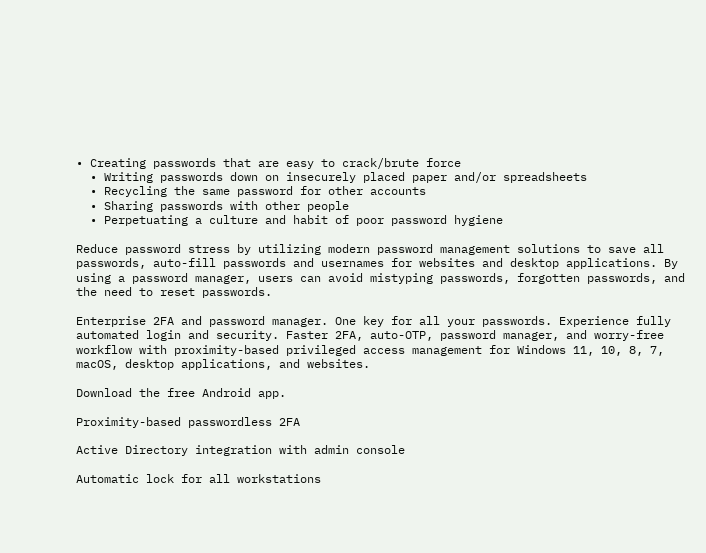• Creating passwords that are easy to crack/brute force
  • Writing passwords down on insecurely placed paper and/or spreadsheets
  • Recycling the same password for other accounts
  • Sharing passwords with other people
  • Perpetuating a culture and habit of poor password hygiene

Reduce password stress by utilizing modern password management solutions to save all passwords, auto-fill passwords and usernames for websites and desktop applications. By using a password manager, users can avoid mistyping passwords, forgotten passwords, and the need to reset passwords.

Enterprise 2FA and password manager. One key for all your passwords. Experience fully automated login and security. Faster 2FA, auto-OTP, password manager, and worry-free workflow with proximity-based privileged access management for Windows 11, 10, 8, 7, macOS, desktop applications, and websites.

Download the free Android app.

Proximity-based passwordless 2FA

Active Directory integration with admin console

Automatic lock for all workstations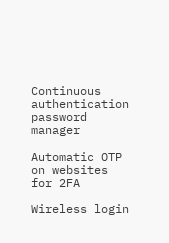Continuous authentication password manager

Automatic OTP on websites for 2FA

Wireless login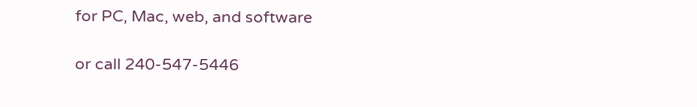for PC, Mac, web, and software

or call 240-547-5446